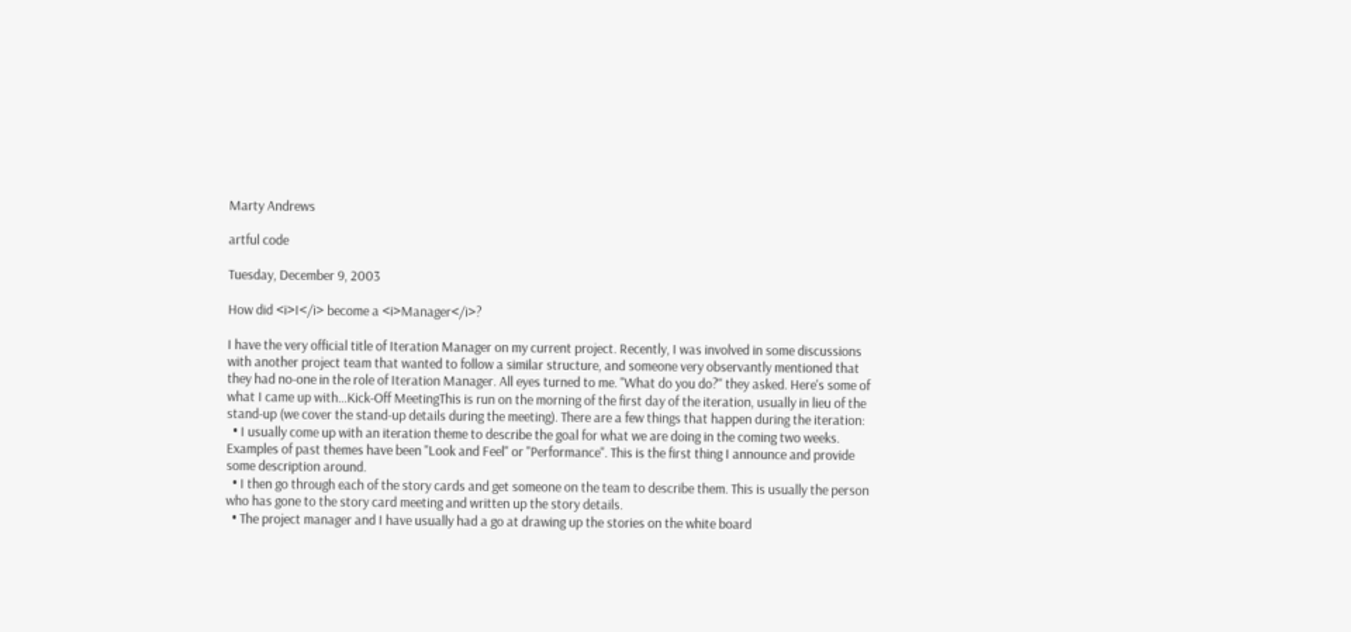Marty Andrews

artful code

Tuesday, December 9, 2003

How did <i>I</i> become a <i>Manager</i>?

I have the very official title of Iteration Manager on my current project. Recently, I was involved in some discussions with another project team that wanted to follow a similar structure, and someone very observantly mentioned that they had no-one in the role of Iteration Manager. All eyes turned to me. "What do you do?" they asked. Here's some of what I came up with...Kick-Off MeetingThis is run on the morning of the first day of the iteration, usually in lieu of the stand-up (we cover the stand-up details during the meeting). There are a few things that happen during the iteration:
  • I usually come up with an iteration theme to describe the goal for what we are doing in the coming two weeks. Examples of past themes have been "Look and Feel" or "Performance". This is the first thing I announce and provide some description around.
  • I then go through each of the story cards and get someone on the team to describe them. This is usually the person who has gone to the story card meeting and written up the story details.
  • The project manager and I have usually had a go at drawing up the stories on the white board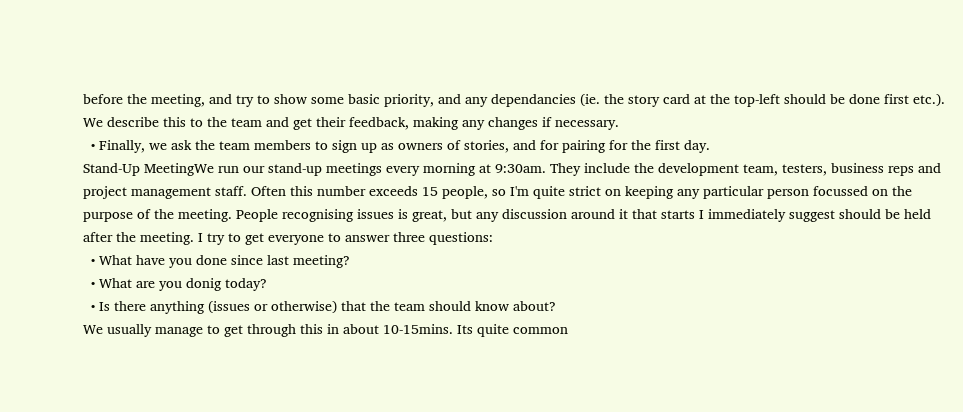before the meeting, and try to show some basic priority, and any dependancies (ie. the story card at the top-left should be done first etc.). We describe this to the team and get their feedback, making any changes if necessary.
  • Finally, we ask the team members to sign up as owners of stories, and for pairing for the first day.
Stand-Up MeetingWe run our stand-up meetings every morning at 9:30am. They include the development team, testers, business reps and project management staff. Often this number exceeds 15 people, so I'm quite strict on keeping any particular person focussed on the purpose of the meeting. People recognising issues is great, but any discussion around it that starts I immediately suggest should be held after the meeting. I try to get everyone to answer three questions:
  • What have you done since last meeting?
  • What are you donig today?
  • Is there anything (issues or otherwise) that the team should know about?
We usually manage to get through this in about 10-15mins. Its quite common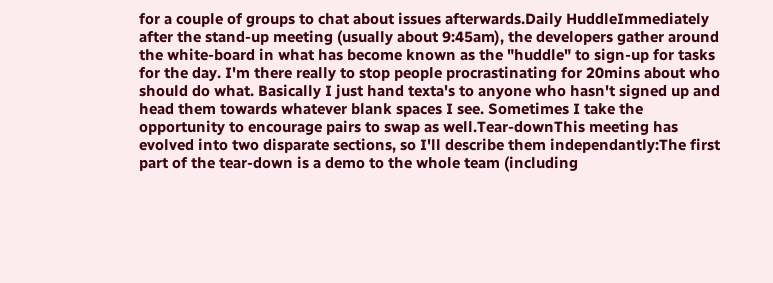for a couple of groups to chat about issues afterwards.Daily HuddleImmediately after the stand-up meeting (usually about 9:45am), the developers gather around the white-board in what has become known as the "huddle" to sign-up for tasks for the day. I'm there really to stop people procrastinating for 20mins about who should do what. Basically I just hand texta's to anyone who hasn't signed up and head them towards whatever blank spaces I see. Sometimes I take the opportunity to encourage pairs to swap as well.Tear-downThis meeting has evolved into two disparate sections, so I'll describe them independantly:The first part of the tear-down is a demo to the whole team (including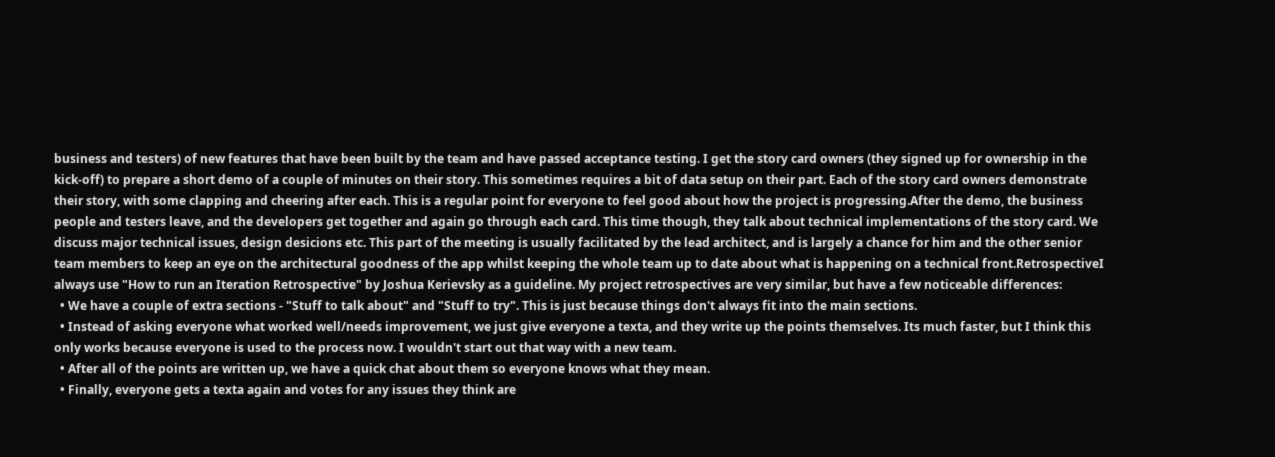business and testers) of new features that have been built by the team and have passed acceptance testing. I get the story card owners (they signed up for ownership in the kick-off) to prepare a short demo of a couple of minutes on their story. This sometimes requires a bit of data setup on their part. Each of the story card owners demonstrate their story, with some clapping and cheering after each. This is a regular point for everyone to feel good about how the project is progressing.After the demo, the business people and testers leave, and the developers get together and again go through each card. This time though, they talk about technical implementations of the story card. We discuss major technical issues, design desicions etc. This part of the meeting is usually facilitated by the lead architect, and is largely a chance for him and the other senior team members to keep an eye on the architectural goodness of the app whilst keeping the whole team up to date about what is happening on a technical front.RetrospectiveI always use "How to run an Iteration Retrospective" by Joshua Kerievsky as a guideline. My project retrospectives are very similar, but have a few noticeable differences:
  • We have a couple of extra sections - "Stuff to talk about" and "Stuff to try". This is just because things don't always fit into the main sections.
  • Instead of asking everyone what worked well/needs improvement, we just give everyone a texta, and they write up the points themselves. Its much faster, but I think this only works because everyone is used to the process now. I wouldn't start out that way with a new team.
  • After all of the points are written up, we have a quick chat about them so everyone knows what they mean.
  • Finally, everyone gets a texta again and votes for any issues they think are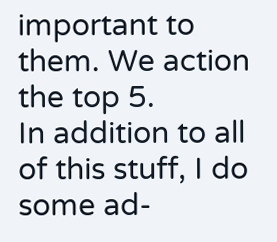important to them. We action the top 5.
In addition to all of this stuff, I do some ad-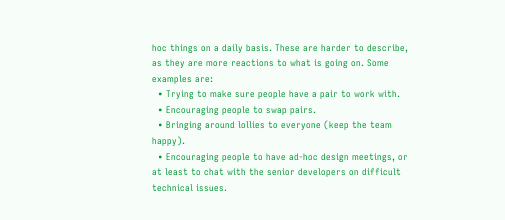hoc things on a daily basis. These are harder to describe, as they are more reactions to what is going on. Some examples are:
  • Trying to make sure people have a pair to work with.
  • Encouraging people to swap pairs.
  • Bringing around lollies to everyone (keep the team happy).
  • Encouraging people to have ad-hoc design meetings, or at least to chat with the senior developers on difficult technical issues.